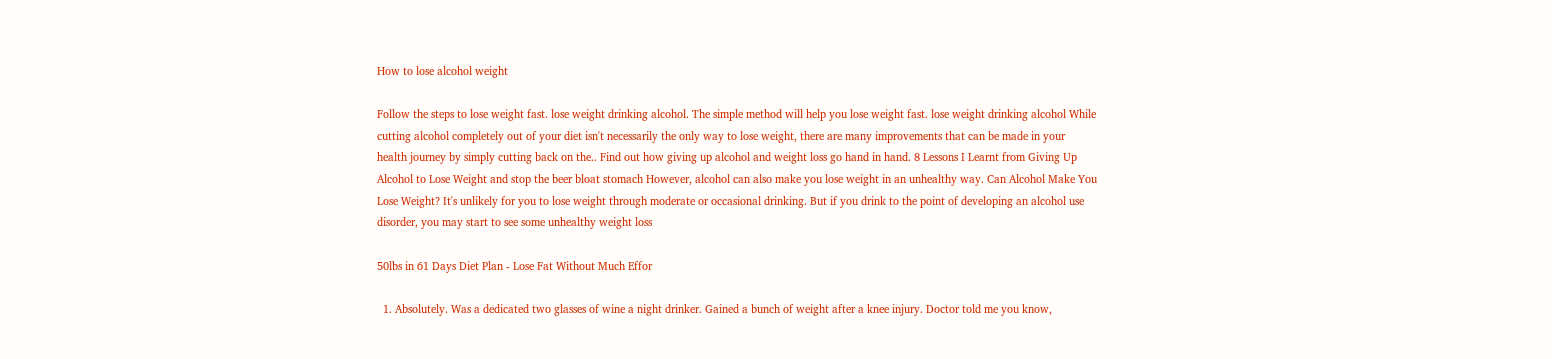How to lose alcohol weight

Follow the steps to lose weight fast. lose weight drinking alcohol. The simple method will help you lose weight fast. lose weight drinking alcohol While cutting alcohol completely out of your diet isn't necessarily the only way to lose weight, there are many improvements that can be made in your health journey by simply cutting back on the.. Find out how giving up alcohol and weight loss go hand in hand. 8 Lessons I Learnt from Giving Up Alcohol to Lose Weight and stop the beer bloat stomach However, alcohol can also make you lose weight in an unhealthy way. Can Alcohol Make You Lose Weight? It's unlikely for you to lose weight through moderate or occasional drinking. But if you drink to the point of developing an alcohol use disorder, you may start to see some unhealthy weight loss

50lbs in 61 Days Diet Plan - Lose Fat Without Much Effor

  1. Absolutely. Was a dedicated two glasses of wine a night drinker. Gained a bunch of weight after a knee injury. Doctor told me you know,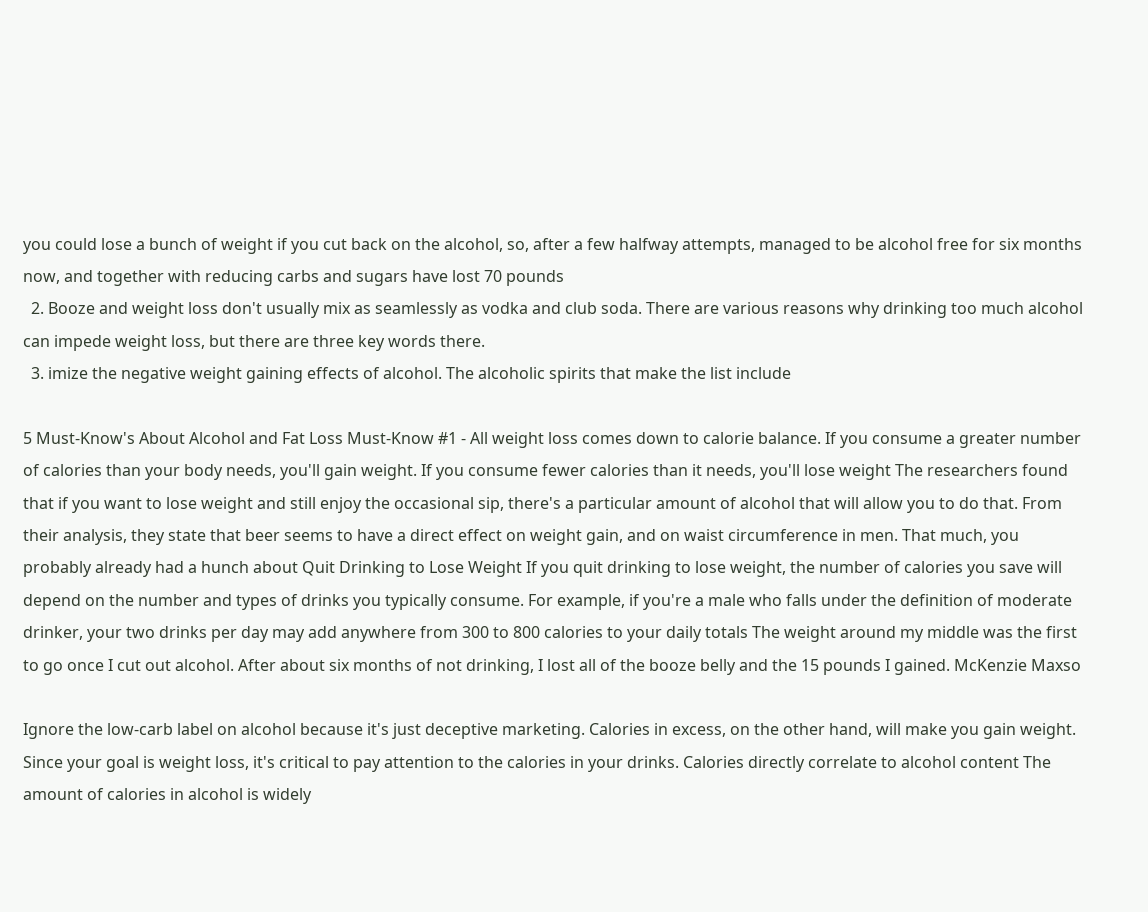you could lose a bunch of weight if you cut back on the alcohol, so, after a few halfway attempts, managed to be alcohol free for six months now, and together with reducing carbs and sugars have lost 70 pounds
  2. Booze and weight loss don't usually mix as seamlessly as vodka and club soda. There are various reasons why drinking too much alcohol can impede weight loss, but there are three key words there.
  3. imize the negative weight gaining effects of alcohol. The alcoholic spirits that make the list include

5 Must-Know's About Alcohol and Fat Loss Must-Know #1 - All weight loss comes down to calorie balance. If you consume a greater number of calories than your body needs, you'll gain weight. If you consume fewer calories than it needs, you'll lose weight The researchers found that if you want to lose weight and still enjoy the occasional sip, there's a particular amount of alcohol that will allow you to do that. From their analysis, they state that beer seems to have a direct effect on weight gain, and on waist circumference in men. That much, you probably already had a hunch about Quit Drinking to Lose Weight If you quit drinking to lose weight, the number of calories you save will depend on the number and types of drinks you typically consume. For example, if you're a male who falls under the definition of moderate drinker, your two drinks per day may add anywhere from 300 to 800 calories to your daily totals The weight around my middle was the first to go once I cut out alcohol. After about six months of not drinking, I lost all of the booze belly and the 15 pounds I gained. McKenzie Maxso

Ignore the low-carb label on alcohol because it's just deceptive marketing. Calories in excess, on the other hand, will make you gain weight. Since your goal is weight loss, it's critical to pay attention to the calories in your drinks. Calories directly correlate to alcohol content The amount of calories in alcohol is widely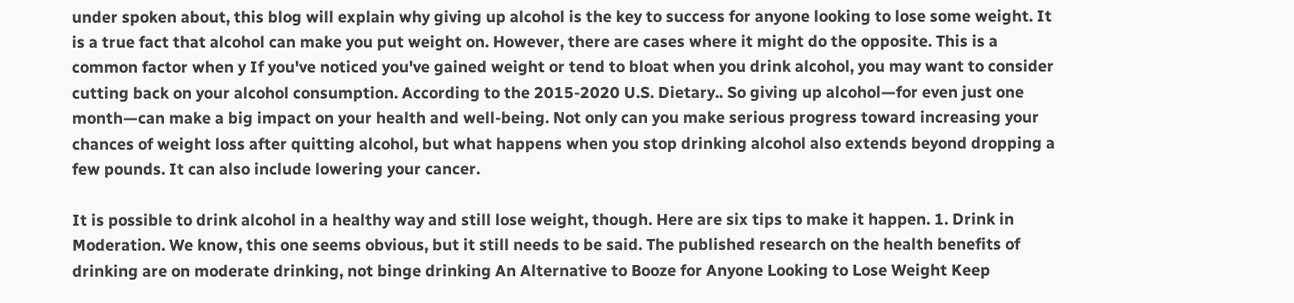under spoken about, this blog will explain why giving up alcohol is the key to success for anyone looking to lose some weight. It is a true fact that alcohol can make you put weight on. However, there are cases where it might do the opposite. This is a common factor when y If you've noticed you've gained weight or tend to bloat when you drink alcohol, you may want to consider cutting back on your alcohol consumption. According to the 2015-2020 U.S. Dietary.. So giving up alcohol—for even just one month—can make a big impact on your health and well-being. Not only can you make serious progress toward increasing your chances of weight loss after quitting alcohol, but what happens when you stop drinking alcohol also extends beyond dropping a few pounds. It can also include lowering your cancer.

It is possible to drink alcohol in a healthy way and still lose weight, though. Here are six tips to make it happen. 1. Drink in Moderation. We know, this one seems obvious, but it still needs to be said. The published research on the health benefits of drinking are on moderate drinking, not binge drinking An Alternative to Booze for Anyone Looking to Lose Weight Keep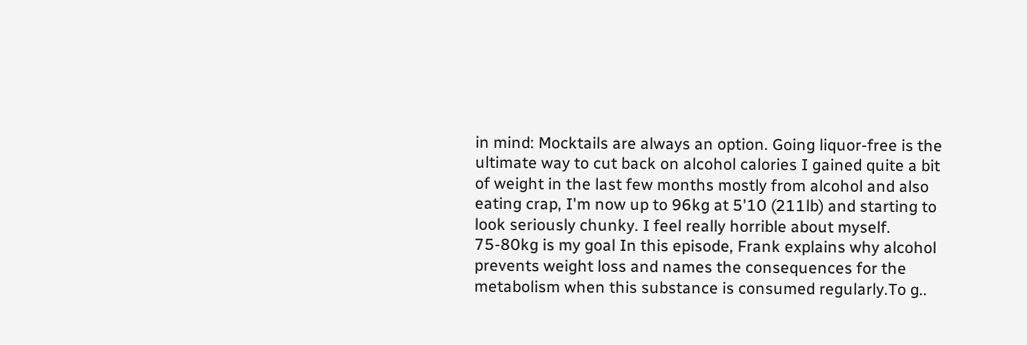in mind: Mocktails are always an option. Going liquor-free is the ultimate way to cut back on alcohol calories I gained quite a bit of weight in the last few months mostly from alcohol and also eating crap, I'm now up to 96kg at 5'10 (211lb) and starting to look seriously chunky. I feel really horrible about myself. 75-80kg is my goal In this episode, Frank explains why alcohol prevents weight loss and names the consequences for the metabolism when this substance is consumed regularly.To g..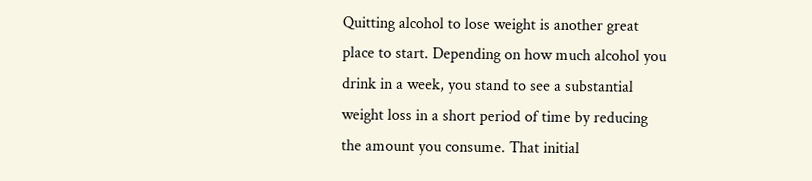Quitting alcohol to lose weight is another great place to start. Depending on how much alcohol you drink in a week, you stand to see a substantial weight loss in a short period of time by reducing the amount you consume. That initial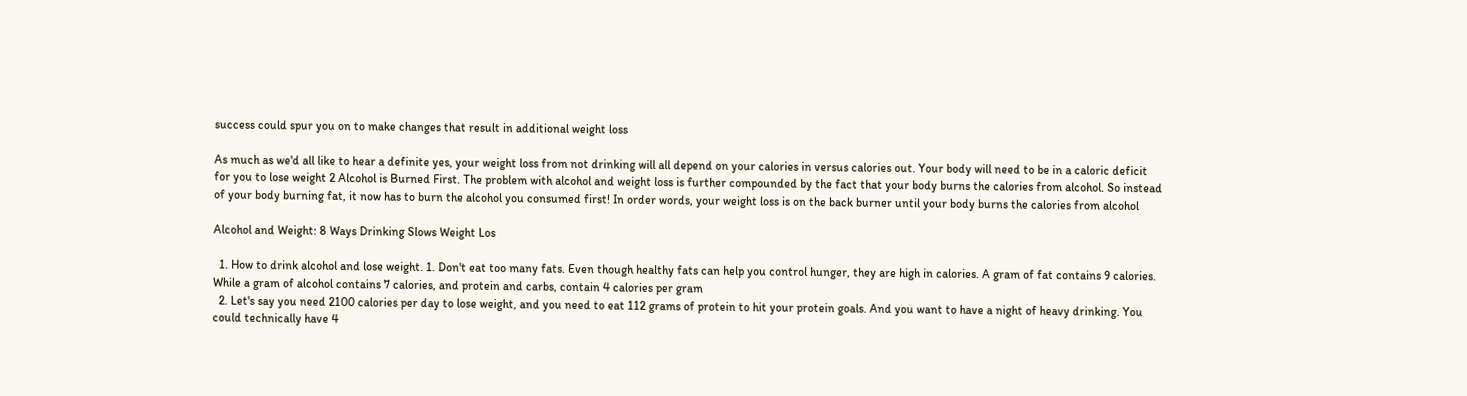success could spur you on to make changes that result in additional weight loss

As much as we'd all like to hear a definite yes, your weight loss from not drinking will all depend on your calories in versus calories out. Your body will need to be in a caloric deficit for you to lose weight 2 Alcohol is Burned First. The problem with alcohol and weight loss is further compounded by the fact that your body burns the calories from alcohol. So instead of your body burning fat, it now has to burn the alcohol you consumed first! In order words, your weight loss is on the back burner until your body burns the calories from alcohol

Alcohol and Weight: 8 Ways Drinking Slows Weight Los

  1. How to drink alcohol and lose weight. 1. Don't eat too many fats. Even though healthy fats can help you control hunger, they are high in calories. A gram of fat contains 9 calories. While a gram of alcohol contains 7 calories, and protein and carbs, contain 4 calories per gram
  2. Let's say you need 2100 calories per day to lose weight, and you need to eat 112 grams of protein to hit your protein goals. And you want to have a night of heavy drinking. You could technically have 4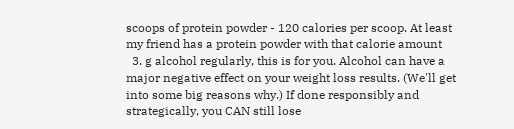scoops of protein powder - 120 calories per scoop. At least my friend has a protein powder with that calorie amount
  3. g alcohol regularly, this is for you. Alcohol can have a major negative effect on your weight loss results. (We'll get into some big reasons why.) If done responsibly and strategically, you CAN still lose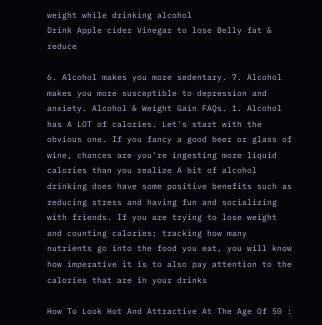weight while drinking alcohol
Drink Apple cider Vinegar to lose Belly fat & reduce

6. Alcohol makes you more sedentary. 7. Alcohol makes you more susceptible to depression and anxiety. Alcohol & Weight Gain FAQs. 1. Alcohol has A LOT of calories. Let's start with the obvious one. If you fancy a good beer or glass of wine, chances are you're ingesting more liquid calories than you realize A bit of alcohol drinking does have some positive benefits such as reducing stress and having fun and socializing with friends. If you are trying to lose weight and counting calories; tracking how many nutrients go into the food you eat, you will know how imperative it is to also pay attention to the calories that are in your drinks

How To Look Hot And Attractive At The Age Of 50 :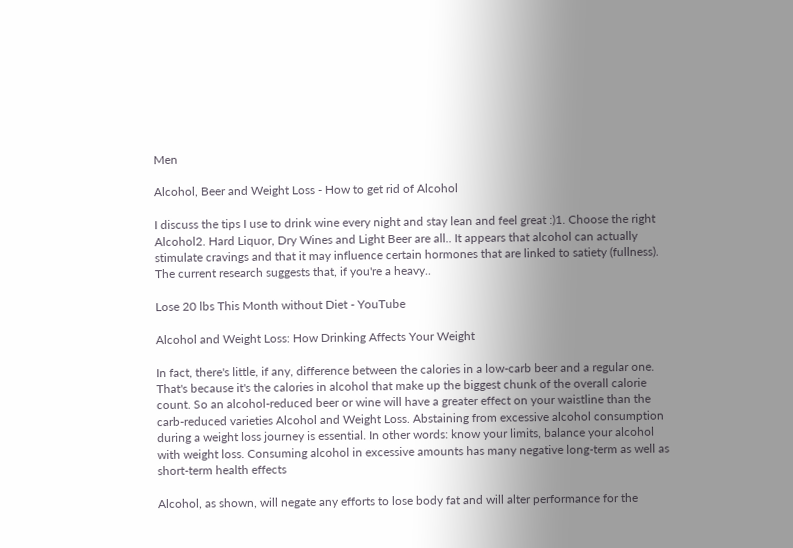Men

Alcohol, Beer and Weight Loss - How to get rid of Alcohol

I discuss the tips I use to drink wine every night and stay lean and feel great :)1. Choose the right Alcohol2. Hard Liquor, Dry Wines and Light Beer are all.. It appears that alcohol can actually stimulate cravings and that it may influence certain hormones that are linked to satiety (fullness). The current research suggests that, if you're a heavy..

Lose 20 lbs This Month without Diet - YouTube

Alcohol and Weight Loss: How Drinking Affects Your Weight

In fact, there's little, if any, difference between the calories in a low-carb beer and a regular one. That's because it's the calories in alcohol that make up the biggest chunk of the overall calorie count. So an alcohol-reduced beer or wine will have a greater effect on your waistline than the carb-reduced varieties Alcohol and Weight Loss. Abstaining from excessive alcohol consumption during a weight loss journey is essential. In other words: know your limits, balance your alcohol with weight loss. Consuming alcohol in excessive amounts has many negative long-term as well as short-term health effects

Alcohol, as shown, will negate any efforts to lose body fat and will alter performance for the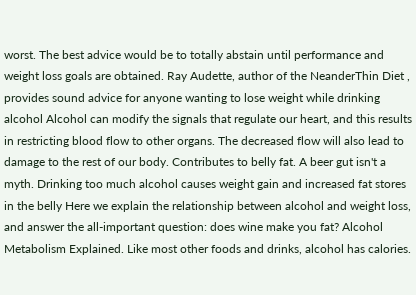worst. The best advice would be to totally abstain until performance and weight loss goals are obtained. Ray Audette, author of the NeanderThin Diet , provides sound advice for anyone wanting to lose weight while drinking alcohol Alcohol can modify the signals that regulate our heart, and this results in restricting blood flow to other organs. The decreased flow will also lead to damage to the rest of our body. Contributes to belly fat. A beer gut isn't a myth. Drinking too much alcohol causes weight gain and increased fat stores in the belly Here we explain the relationship between alcohol and weight loss, and answer the all-important question: does wine make you fat? Alcohol Metabolism Explained. Like most other foods and drinks, alcohol has calories.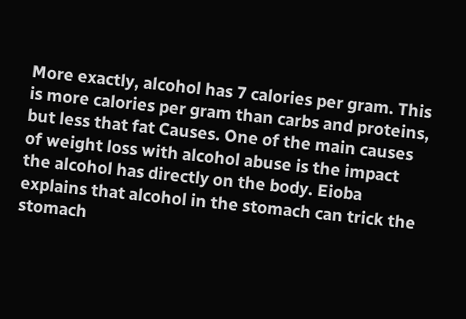More exactly, alcohol has 7 calories per gram. This is more calories per gram than carbs and proteins, but less that fat Causes. One of the main causes of weight loss with alcohol abuse is the impact the alcohol has directly on the body. Eioba explains that alcohol in the stomach can trick the stomach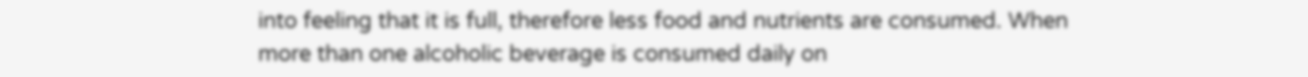into feeling that it is full, therefore less food and nutrients are consumed. When more than one alcoholic beverage is consumed daily on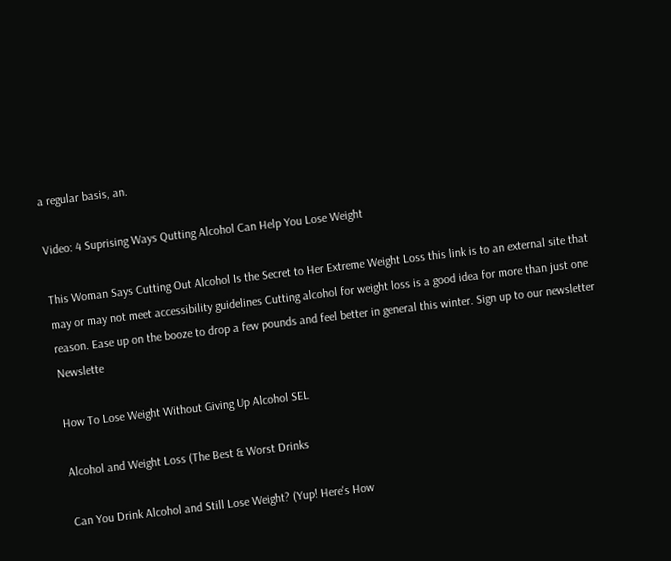a regular basis, an.

Video: 4 Suprising Ways Qutting Alcohol Can Help You Lose Weight

This Woman Says Cutting Out Alcohol Is the Secret to Her Extreme Weight Loss this link is to an external site that may or may not meet accessibility guidelines Cutting alcohol for weight loss is a good idea for more than just one reason. Ease up on the booze to drop a few pounds and feel better in general this winter. Sign up to our newsletter Newslette

How To Lose Weight Without Giving Up Alcohol SEL

Alcohol and Weight Loss (The Best & Worst Drinks

Can You Drink Alcohol and Still Lose Weight? (Yup! Here's How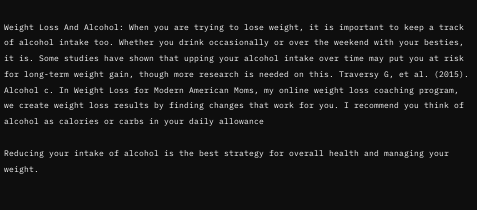Weight Loss And Alcohol: When you are trying to lose weight, it is important to keep a track of alcohol intake too. Whether you drink occasionally or over the weekend with your besties, it is. Some studies have shown that upping your alcohol intake over time may put you at risk for long-term weight gain, though more research is needed on this. Traversy G, et al. (2015). Alcohol c. In Weight Loss for Modern American Moms, my online weight loss coaching program, we create weight loss results by finding changes that work for you. I recommend you think of alcohol as calories or carbs in your daily allowance

Reducing your intake of alcohol is the best strategy for overall health and managing your weight.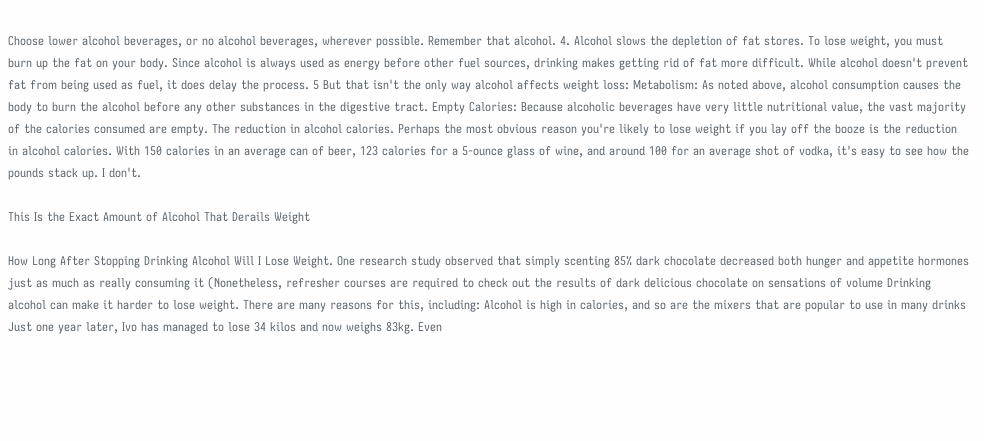Choose lower alcohol beverages, or no alcohol beverages, wherever possible. Remember that alcohol. 4. Alcohol slows the depletion of fat stores. To lose weight, you must burn up the fat on your body. Since alcohol is always used as energy before other fuel sources, drinking makes getting rid of fat more difficult. While alcohol doesn't prevent fat from being used as fuel, it does delay the process. 5 But that isn't the only way alcohol affects weight loss: Metabolism: As noted above, alcohol consumption causes the body to burn the alcohol before any other substances in the digestive tract. Empty Calories: Because alcoholic beverages have very little nutritional value, the vast majority of the calories consumed are empty. The reduction in alcohol calories. Perhaps the most obvious reason you're likely to lose weight if you lay off the booze is the reduction in alcohol calories. With 150 calories in an average can of beer, 123 calories for a 5-ounce glass of wine, and around 100 for an average shot of vodka, it's easy to see how the pounds stack up. I don't.

This Is the Exact Amount of Alcohol That Derails Weight

How Long After Stopping Drinking Alcohol Will I Lose Weight. One research study observed that simply scenting 85% dark chocolate decreased both hunger and appetite hormones just as much as really consuming it (Nonetheless, refresher courses are required to check out the results of dark delicious chocolate on sensations of volume Drinking alcohol can make it harder to lose weight. There are many reasons for this, including: Alcohol is high in calories, and so are the mixers that are popular to use in many drinks Just one year later, Ivo has managed to lose 34 kilos and now weighs 83kg. Even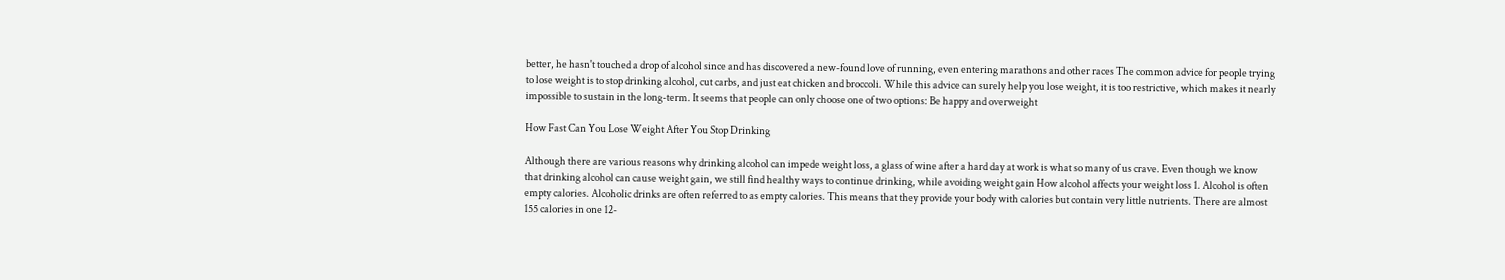better, he hasn't touched a drop of alcohol since and has discovered a new-found love of running, even entering marathons and other races The common advice for people trying to lose weight is to stop drinking alcohol, cut carbs, and just eat chicken and broccoli. While this advice can surely help you lose weight, it is too restrictive, which makes it nearly impossible to sustain in the long-term. It seems that people can only choose one of two options: Be happy and overweight

How Fast Can You Lose Weight After You Stop Drinking

Although there are various reasons why drinking alcohol can impede weight loss, a glass of wine after a hard day at work is what so many of us crave. Even though we know that drinking alcohol can cause weight gain, we still find healthy ways to continue drinking, while avoiding weight gain How alcohol affects your weight loss 1. Alcohol is often empty calories. Alcoholic drinks are often referred to as empty calories. This means that they provide your body with calories but contain very little nutrients. There are almost 155 calories in one 12-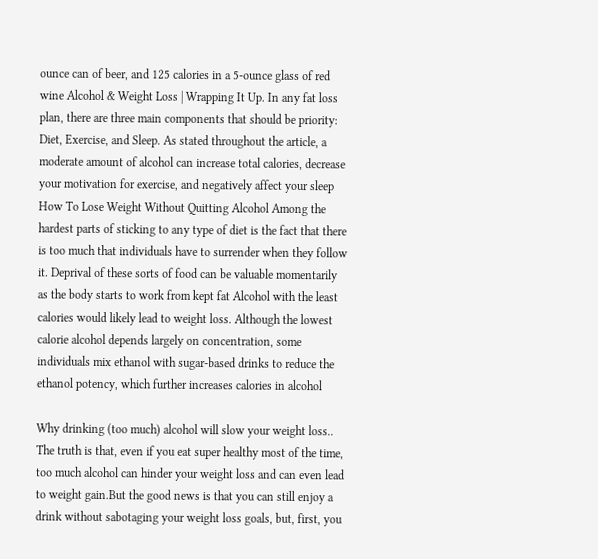ounce can of beer, and 125 calories in a 5-ounce glass of red wine Alcohol & Weight Loss | Wrapping It Up. In any fat loss plan, there are three main components that should be priority: Diet, Exercise, and Sleep. As stated throughout the article, a moderate amount of alcohol can increase total calories, decrease your motivation for exercise, and negatively affect your sleep How To Lose Weight Without Quitting Alcohol Among the hardest parts of sticking to any type of diet is the fact that there is too much that individuals have to surrender when they follow it. Deprival of these sorts of food can be valuable momentarily as the body starts to work from kept fat Alcohol with the least calories would likely lead to weight loss. Although the lowest calorie alcohol depends largely on concentration, some individuals mix ethanol with sugar-based drinks to reduce the ethanol potency, which further increases calories in alcohol

Why drinking (too much) alcohol will slow your weight loss.. The truth is that, even if you eat super healthy most of the time, too much alcohol can hinder your weight loss and can even lead to weight gain.But the good news is that you can still enjoy a drink without sabotaging your weight loss goals, but, first, you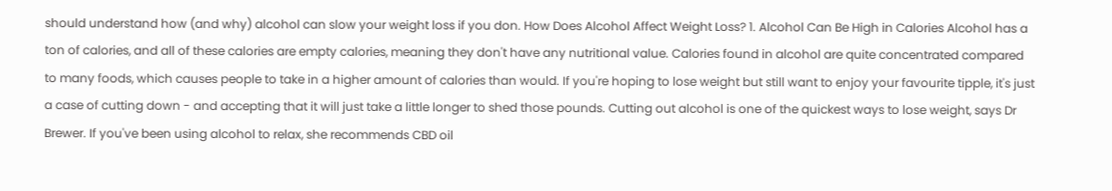should understand how (and why) alcohol can slow your weight loss if you don. How Does Alcohol Affect Weight Loss? 1. Alcohol Can Be High in Calories Alcohol has a ton of calories, and all of these calories are empty calories, meaning they don't have any nutritional value. Calories found in alcohol are quite concentrated compared to many foods, which causes people to take in a higher amount of calories than would. If you're hoping to lose weight but still want to enjoy your favourite tipple, it's just a case of cutting down - and accepting that it will just take a little longer to shed those pounds. Cutting out alcohol is one of the quickest ways to lose weight, says Dr Brewer. If you've been using alcohol to relax, she recommends CBD oil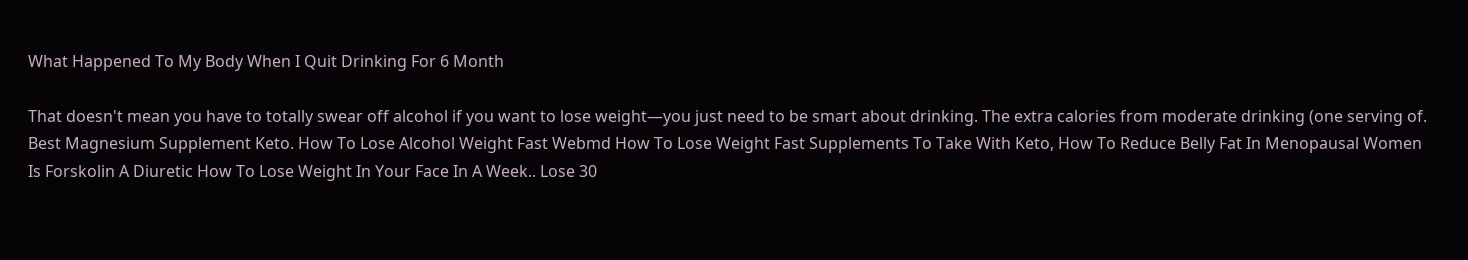What Happened To My Body When I Quit Drinking For 6 Month

That doesn't mean you have to totally swear off alcohol if you want to lose weight—you just need to be smart about drinking. The extra calories from moderate drinking (one serving of. Best Magnesium Supplement Keto. How To Lose Alcohol Weight Fast Webmd How To Lose Weight Fast Supplements To Take With Keto, How To Reduce Belly Fat In Menopausal Women Is Forskolin A Diuretic How To Lose Weight In Your Face In A Week.. Lose 30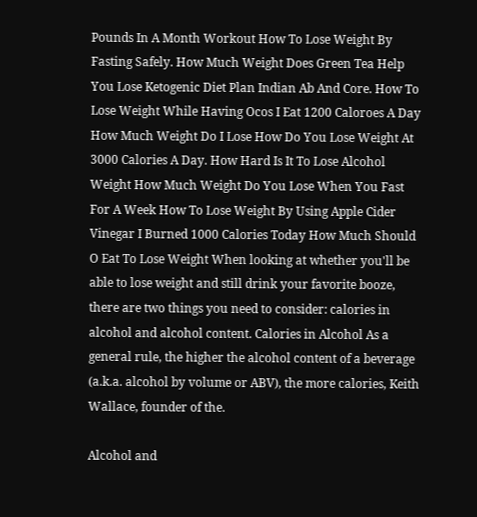Pounds In A Month Workout How To Lose Weight By Fasting Safely. How Much Weight Does Green Tea Help You Lose Ketogenic Diet Plan Indian Ab And Core. How To Lose Weight While Having Ocos I Eat 1200 Caloroes A Day How Much Weight Do I Lose How Do You Lose Weight At 3000 Calories A Day. How Hard Is It To Lose Alcohol Weight How Much Weight Do You Lose When You Fast For A Week How To Lose Weight By Using Apple Cider Vinegar I Burned 1000 Calories Today How Much Should O Eat To Lose Weight When looking at whether you'll be able to lose weight and still drink your favorite booze, there are two things you need to consider: calories in alcohol and alcohol content. Calories in Alcohol As a general rule, the higher the alcohol content of a beverage (a.k.a. alcohol by volume or ABV), the more calories, Keith Wallace, founder of the.

Alcohol and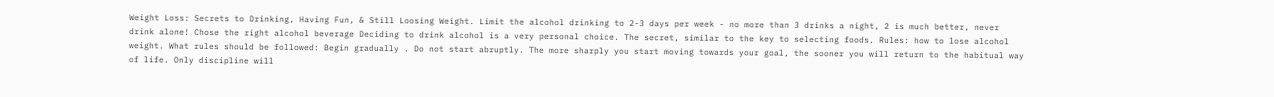Weight Loss: Secrets to Drinking, Having Fun, & Still Loosing Weight. Limit the alcohol drinking to 2-3 days per week - no more than 3 drinks a night, 2 is much better, never drink alone! Chose the right alcohol beverage Deciding to drink alcohol is a very personal choice. The secret, similar to the key to selecting foods. Rules: how to lose alcohol weight. What rules should be followed: Begin gradually . Do not start abruptly. The more sharply you start moving towards your goal, the sooner you will return to the habitual way of life. Only discipline will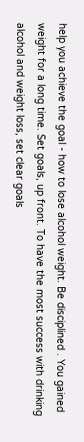help you achieve the goal - how to lose alcohol weight. Be disciplined . You gained weight for a long time. Set goals, up front. To have the most success with drinking alcohol and weight loss, set clear goals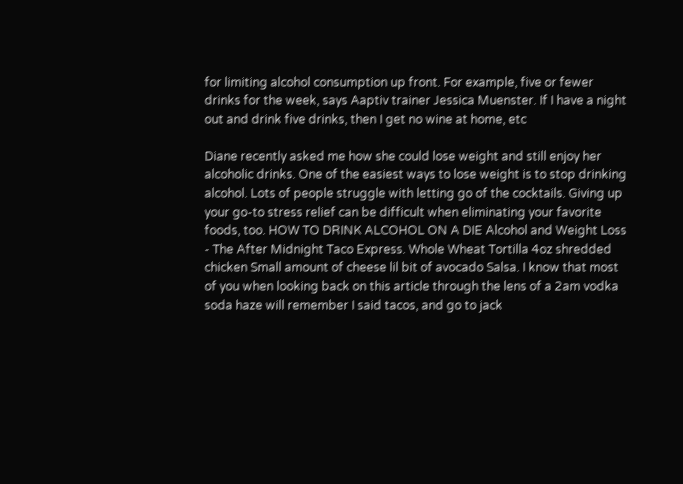for limiting alcohol consumption up front. For example, five or fewer drinks for the week, says Aaptiv trainer Jessica Muenster. If I have a night out and drink five drinks, then I get no wine at home, etc

Diane recently asked me how she could lose weight and still enjoy her alcoholic drinks. One of the easiest ways to lose weight is to stop drinking alcohol. Lots of people struggle with letting go of the cocktails. Giving up your go-to stress relief can be difficult when eliminating your favorite foods, too. HOW TO DRINK ALCOHOL ON A DIE Alcohol and Weight Loss - The After Midnight Taco Express. Whole Wheat Tortilla 4oz shredded chicken Small amount of cheese lil bit of avocado Salsa. I know that most of you when looking back on this article through the lens of a 2am vodka soda haze will remember I said tacos, and go to jack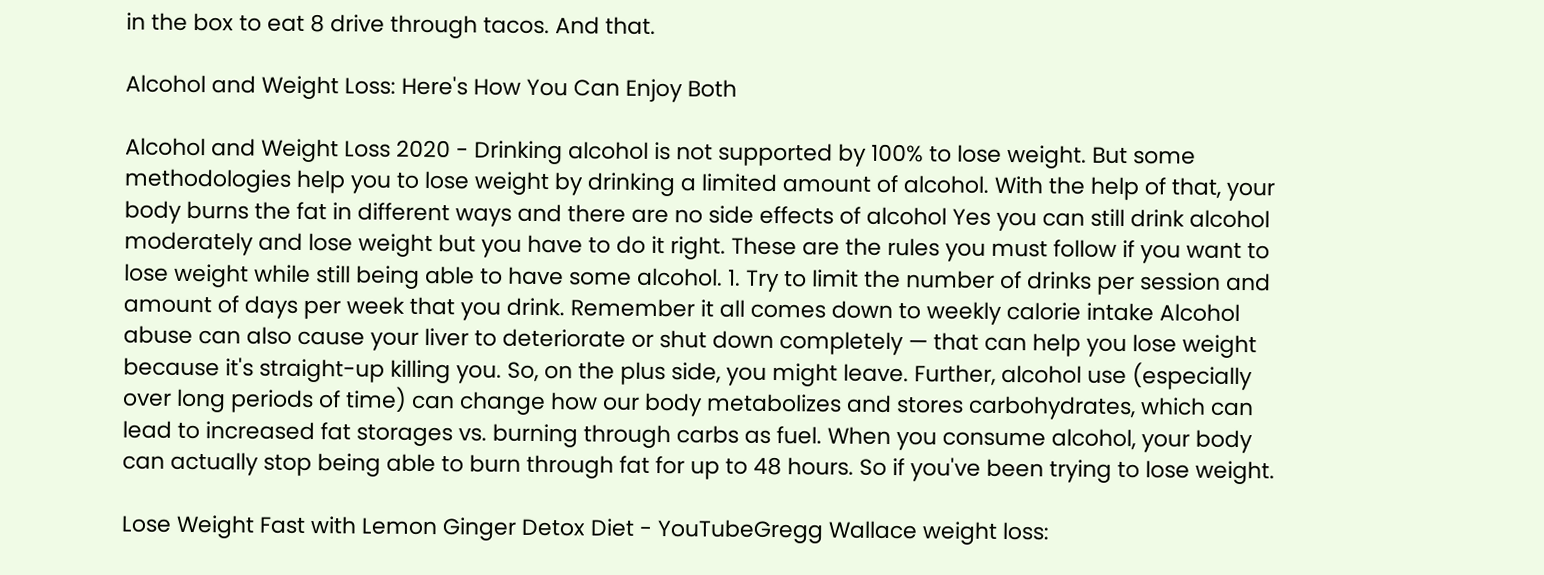in the box to eat 8 drive through tacos. And that.

Alcohol and Weight Loss: Here's How You Can Enjoy Both

Alcohol and Weight Loss 2020 - Drinking alcohol is not supported by 100% to lose weight. But some methodologies help you to lose weight by drinking a limited amount of alcohol. With the help of that, your body burns the fat in different ways and there are no side effects of alcohol Yes you can still drink alcohol moderately and lose weight but you have to do it right. These are the rules you must follow if you want to lose weight while still being able to have some alcohol. 1. Try to limit the number of drinks per session and amount of days per week that you drink. Remember it all comes down to weekly calorie intake Alcohol abuse can also cause your liver to deteriorate or shut down completely — that can help you lose weight because it's straight-up killing you. So, on the plus side, you might leave. Further, alcohol use (especially over long periods of time) can change how our body metabolizes and stores carbohydrates, which can lead to increased fat storages vs. burning through carbs as fuel. When you consume alcohol, your body can actually stop being able to burn through fat for up to 48 hours. So if you've been trying to lose weight.

Lose Weight Fast with Lemon Ginger Detox Diet - YouTubeGregg Wallace weight loss: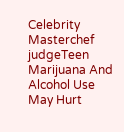Celebrity Masterchef judgeTeen Marijuana And Alcohol Use May Hurt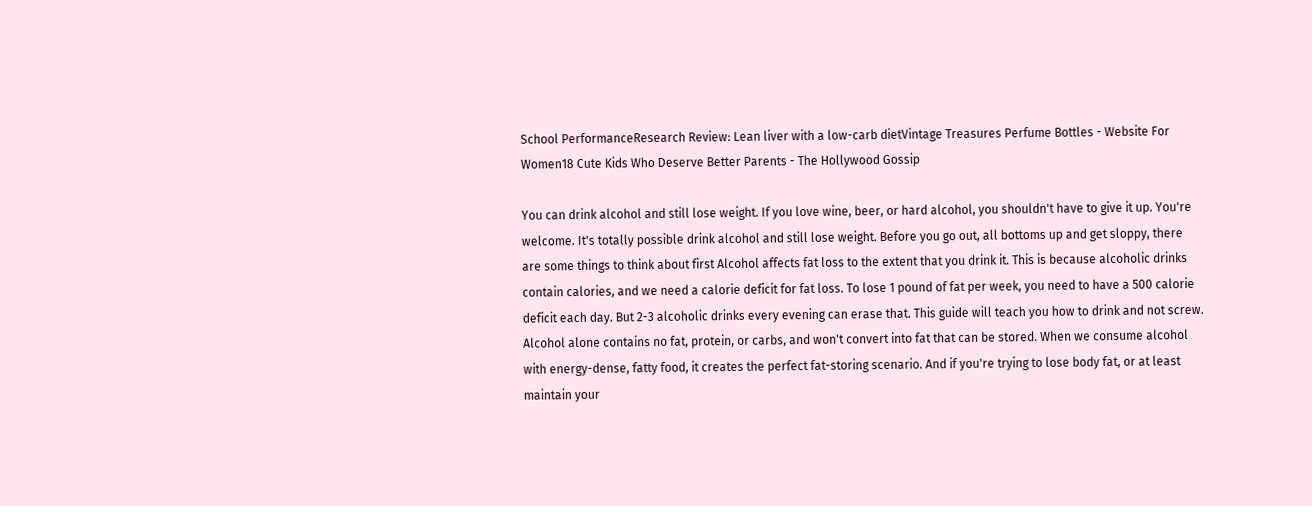School PerformanceResearch Review: Lean liver with a low-carb dietVintage Treasures Perfume Bottles - Website For Women18 Cute Kids Who Deserve Better Parents - The Hollywood Gossip

You can drink alcohol and still lose weight. If you love wine, beer, or hard alcohol, you shouldn't have to give it up. You're welcome. It's totally possible drink alcohol and still lose weight. Before you go out, all bottoms up and get sloppy, there are some things to think about first Alcohol affects fat loss to the extent that you drink it. This is because alcoholic drinks contain calories, and we need a calorie deficit for fat loss. To lose 1 pound of fat per week, you need to have a 500 calorie deficit each day. But 2-3 alcoholic drinks every evening can erase that. This guide will teach you how to drink and not screw. Alcohol alone contains no fat, protein, or carbs, and won't convert into fat that can be stored. When we consume alcohol with energy-dense, fatty food, it creates the perfect fat-storing scenario. And if you're trying to lose body fat, or at least maintain your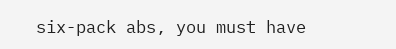six-pack abs, you must have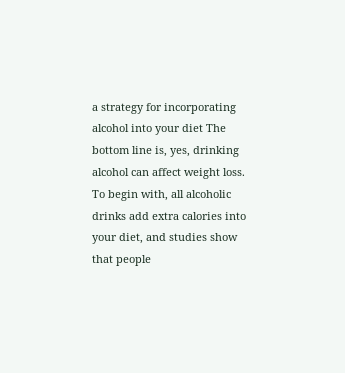a strategy for incorporating alcohol into your diet The bottom line is, yes, drinking alcohol can affect weight loss. To begin with, all alcoholic drinks add extra calories into your diet, and studies show that people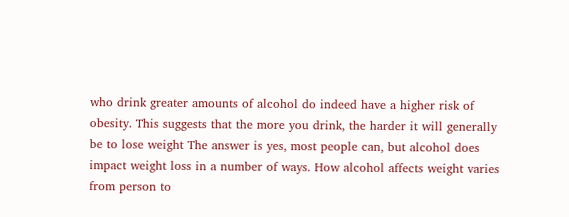who drink greater amounts of alcohol do indeed have a higher risk of obesity. This suggests that the more you drink, the harder it will generally be to lose weight The answer is yes, most people can, but alcohol does impact weight loss in a number of ways. How alcohol affects weight varies from person to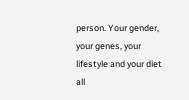person. Your gender, your genes, your lifestyle and your diet all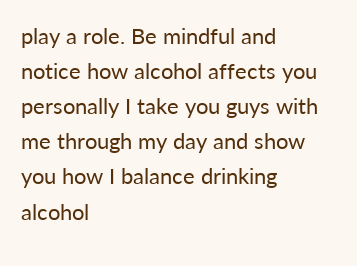play a role. Be mindful and notice how alcohol affects you personally I take you guys with me through my day and show you how I balance drinking alcohol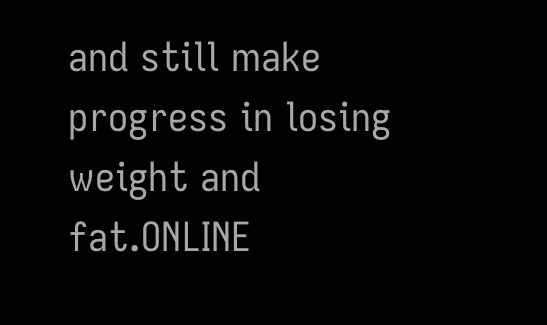and still make progress in losing weight and fat.ONLINE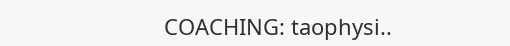COACHING: taophysi..